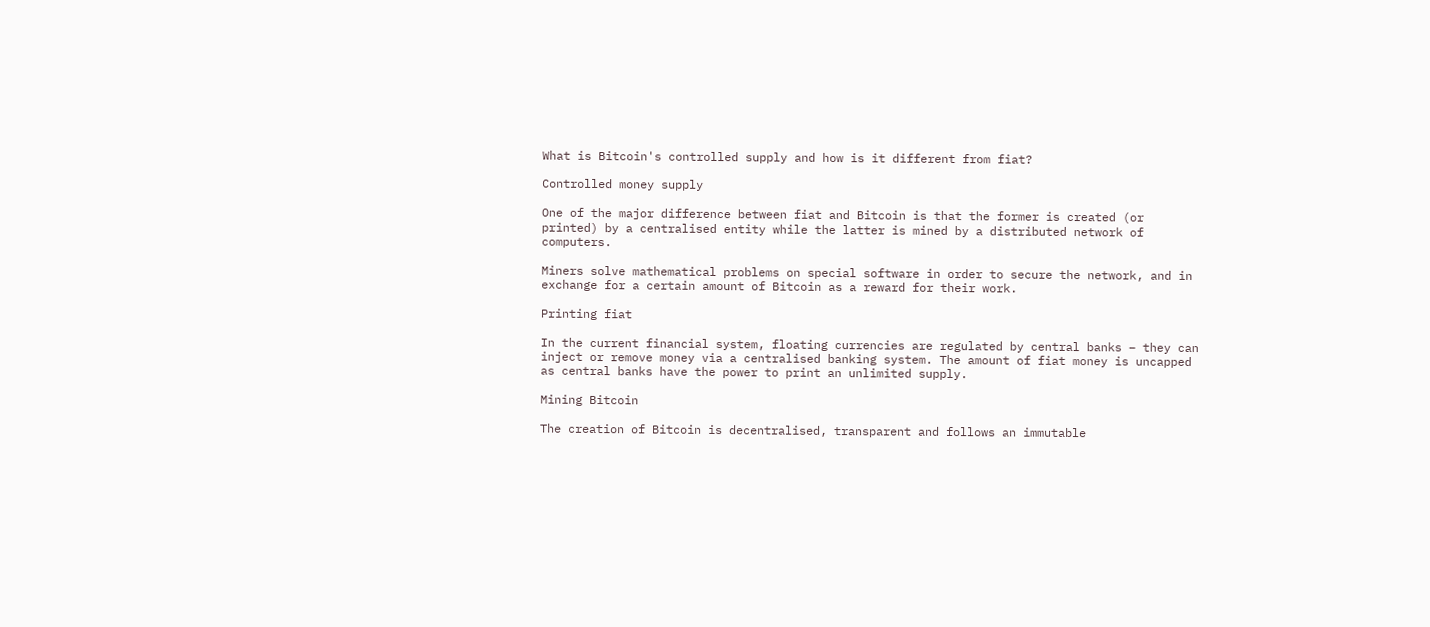What is Bitcoin's controlled supply and how is it different from fiat?

Controlled money supply

One of the major difference between fiat and Bitcoin is that the former is created (or printed) by a centralised entity while the latter is mined by a distributed network of computers.

Miners solve mathematical problems on special software in order to secure the network, and in exchange for a certain amount of Bitcoin as a reward for their work.

Printing fiat

In the current financial system, floating currencies are regulated by central banks – they can inject or remove money via a centralised banking system. The amount of fiat money is uncapped as central banks have the power to print an unlimited supply.

Mining Bitcoin

The creation of Bitcoin is decentralised, transparent and follows an immutable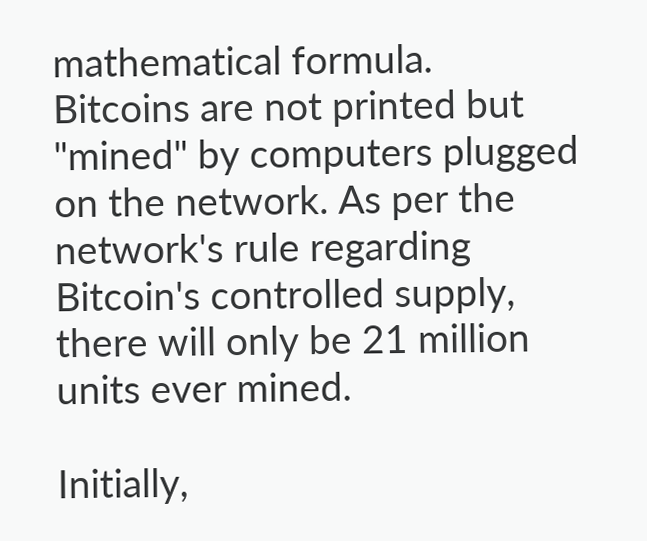mathematical formula. Bitcoins are not printed but "mined" by computers plugged on the network. As per the network's rule regarding Bitcoin's controlled supply, there will only be 21 million units ever mined.

Initially,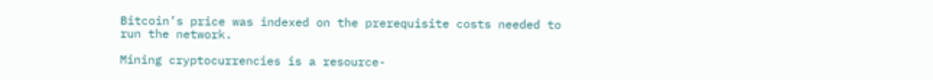Bitcoin’s price was indexed on the prerequisite costs needed to run the network.

Mining cryptocurrencies is a resource-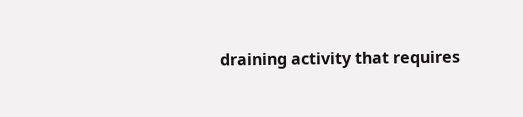draining activity that requires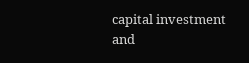capital investment and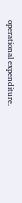operational expenditure.